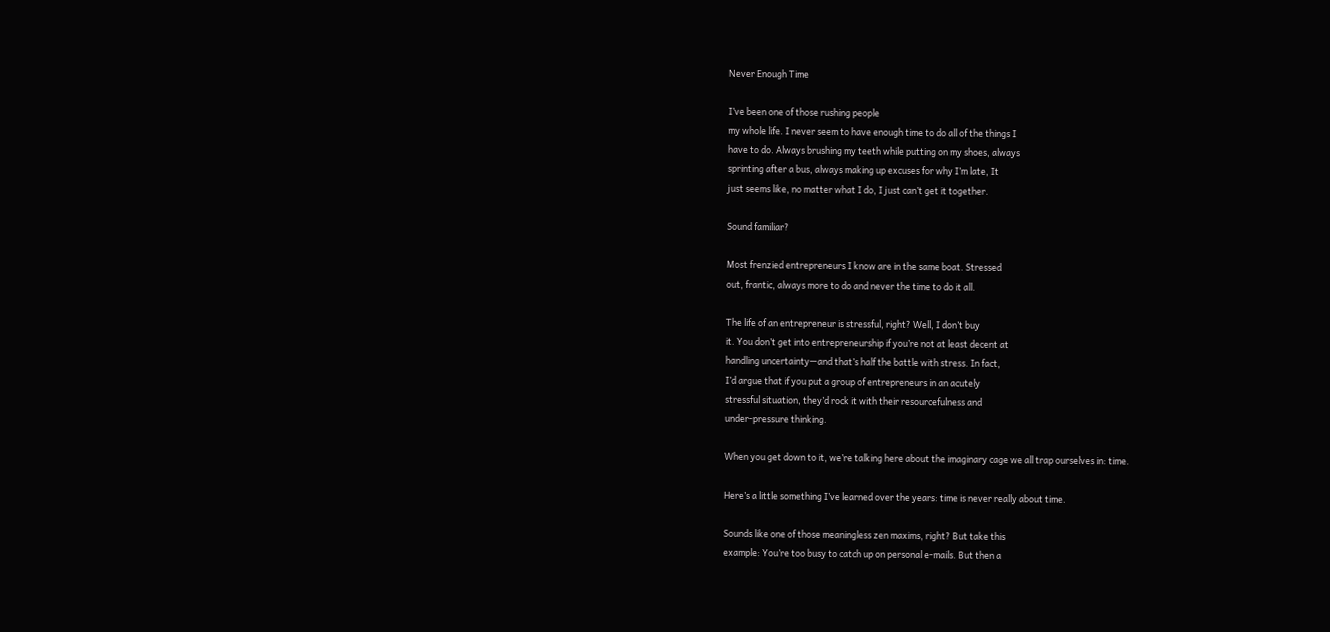Never Enough Time

I’ve been one of those rushing people
my whole life. I never seem to have enough time to do all of the things I
have to do. Always brushing my teeth while putting on my shoes, always
sprinting after a bus, always making up excuses for why I’m late, It
just seems like, no matter what I do, I just can’t get it together.

Sound familiar?

Most frenzied entrepreneurs I know are in the same boat. Stressed
out, frantic, always more to do and never the time to do it all.

The life of an entrepreneur is stressful, right? Well, I don’t buy
it. You don’t get into entrepreneurship if you’re not at least decent at
handling uncertainty—and that’s half the battle with stress. In fact,
I’d argue that if you put a group of entrepreneurs in an acutely
stressful situation, they’d rock it with their resourcefulness and
under-pressure thinking.

When you get down to it, we’re talking here about the imaginary cage we all trap ourselves in: time.

Here’s a little something I’ve learned over the years: time is never really about time.

Sounds like one of those meaningless zen maxims, right? But take this
example: You’re too busy to catch up on personal e-mails. But then a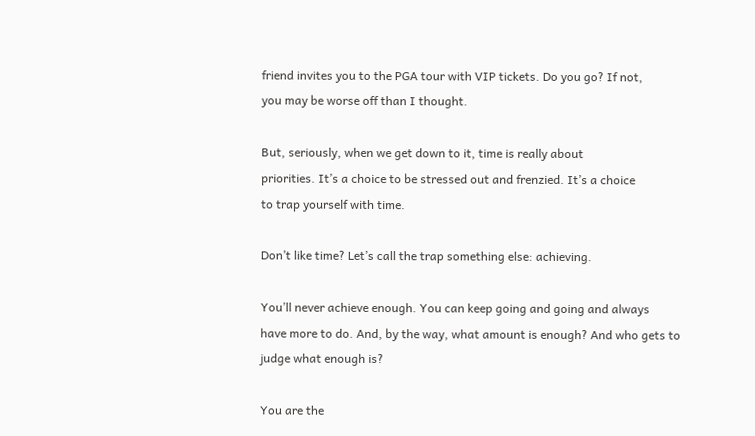friend invites you to the PGA tour with VIP tickets. Do you go? If not,
you may be worse off than I thought.

But, seriously, when we get down to it, time is really about
priorities. It’s a choice to be stressed out and frenzied. It’s a choice
to trap yourself with time.

Don’t like time? Let’s call the trap something else: achieving.

You’ll never achieve enough. You can keep going and going and always
have more to do. And, by the way, what amount is enough? And who gets to
judge what enough is?

You are the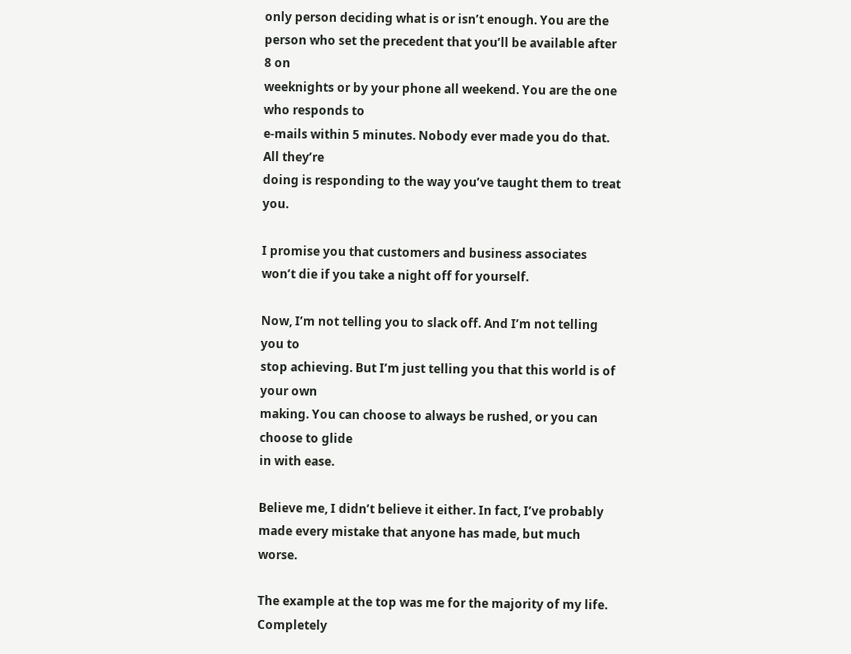only person deciding what is or isn’t enough. You are the
person who set the precedent that you’ll be available after 8 on
weeknights or by your phone all weekend. You are the one who responds to
e-mails within 5 minutes. Nobody ever made you do that. All they’re
doing is responding to the way you’ve taught them to treat you.

I promise you that customers and business associates won’t die if you take a night off for yourself.

Now, I’m not telling you to slack off. And I’m not telling you to
stop achieving. But I’m just telling you that this world is of your own
making. You can choose to always be rushed, or you can choose to glide
in with ease.

Believe me, I didn’t believe it either. In fact, I’ve probably made every mistake that anyone has made, but much worse.

The example at the top was me for the majority of my life. Completely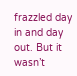frazzled day in and day out. But it wasn’t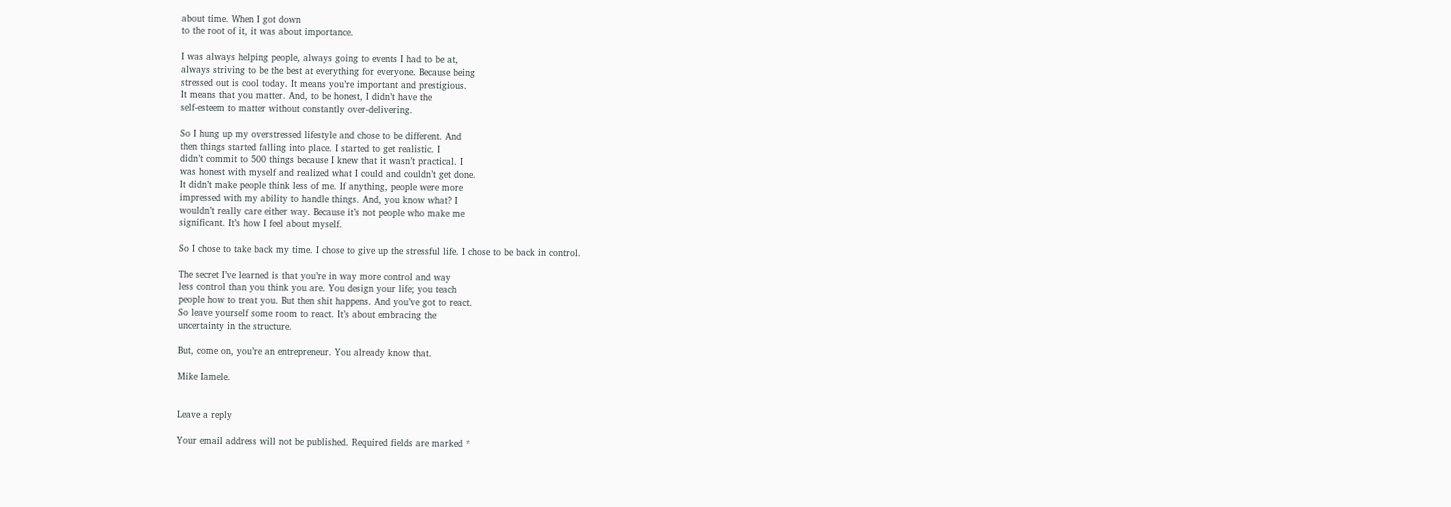about time. When I got down
to the root of it, it was about importance.

I was always helping people, always going to events I had to be at,
always striving to be the best at everything for everyone. Because being
stressed out is cool today. It means you’re important and prestigious.
It means that you matter. And, to be honest, I didn’t have the
self-esteem to matter without constantly over-delivering.

So I hung up my overstressed lifestyle and chose to be different. And
then things started falling into place. I started to get realistic. I
didn’t commit to 500 things because I knew that it wasn’t practical. I
was honest with myself and realized what I could and couldn’t get done.
It didn’t make people think less of me. If anything, people were more
impressed with my ability to handle things. And, you know what? I
wouldn’t really care either way. Because it’s not people who make me
significant. It’s how I feel about myself.

So I chose to take back my time. I chose to give up the stressful life. I chose to be back in control.

The secret I’ve learned is that you’re in way more control and way
less control than you think you are. You design your life; you teach
people how to treat you. But then shit happens. And you’ve got to react.
So leave yourself some room to react. It’s about embracing the
uncertainty in the structure.

But, come on, you’re an entrepreneur. You already know that.

Mike Iamele.


Leave a reply

Your email address will not be published. Required fields are marked *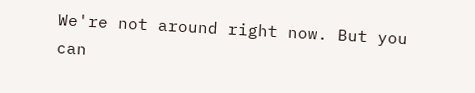We're not around right now. But you can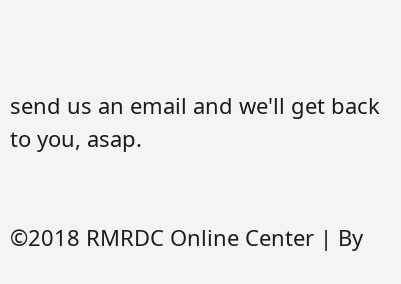send us an email and we'll get back to you, asap.


©2018 RMRDC Online Center | By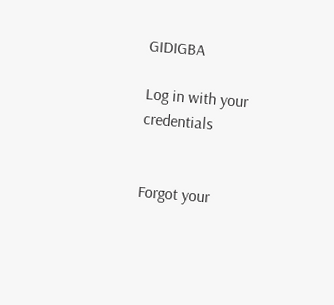GIDIGBA

Log in with your credentials


Forgot your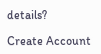details?

Create Account